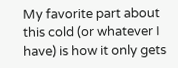My favorite part about this cold (or whatever I have) is how it only gets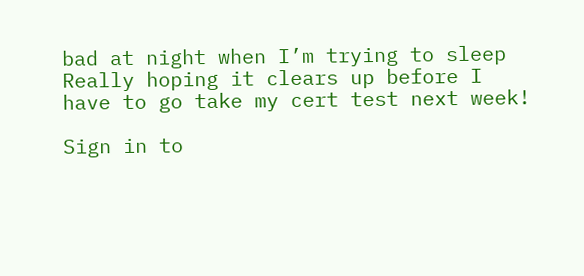bad at night when I’m trying to sleep
Really hoping it clears up before I have to go take my cert test next week!

Sign in to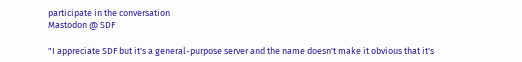participate in the conversation
Mastodon @ SDF

"I appreciate SDF but it's a general-purpose server and the name doesn't make it obvious that it's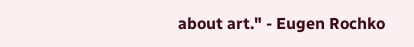about art." - Eugen Rochko